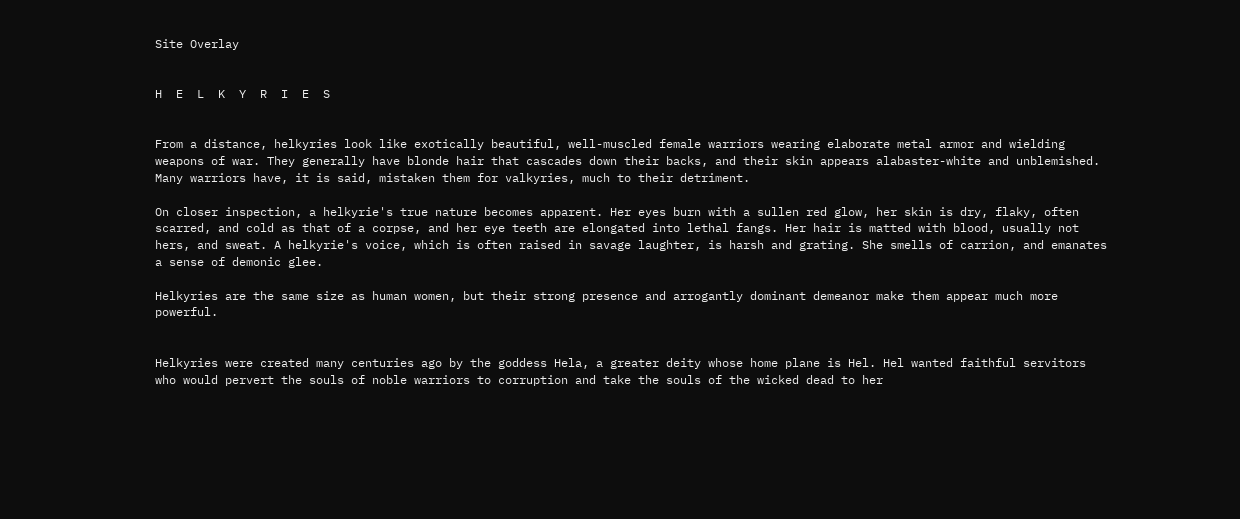Site Overlay


H  E  L  K  Y  R  I  E  S


From a distance, helkyries look like exotically beautiful, well-muscled female warriors wearing elaborate metal armor and wielding weapons of war. They generally have blonde hair that cascades down their backs, and their skin appears alabaster-white and unblemished. Many warriors have, it is said, mistaken them for valkyries, much to their detriment.

On closer inspection, a helkyrie's true nature becomes apparent. Her eyes burn with a sullen red glow, her skin is dry, flaky, often scarred, and cold as that of a corpse, and her eye teeth are elongated into lethal fangs. Her hair is matted with blood, usually not hers, and sweat. A helkyrie's voice, which is often raised in savage laughter, is harsh and grating. She smells of carrion, and emanates a sense of demonic glee.

Helkyries are the same size as human women, but their strong presence and arrogantly dominant demeanor make them appear much more powerful.


Helkyries were created many centuries ago by the goddess Hela, a greater deity whose home plane is Hel. Hel wanted faithful servitors who would pervert the souls of noble warriors to corruption and take the souls of the wicked dead to her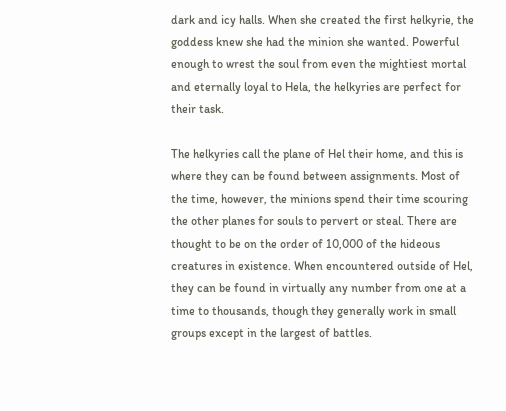dark and icy halls. When she created the first helkyrie, the goddess knew she had the minion she wanted. Powerful enough to wrest the soul from even the mightiest mortal and eternally loyal to Hela, the helkyries are perfect for their task.

The helkyries call the plane of Hel their home, and this is where they can be found between assignments. Most of the time, however, the minions spend their time scouring the other planes for souls to pervert or steal. There are thought to be on the order of 10,000 of the hideous creatures in existence. When encountered outside of Hel, they can be found in virtually any number from one at a time to thousands, though they generally work in small groups except in the largest of battles.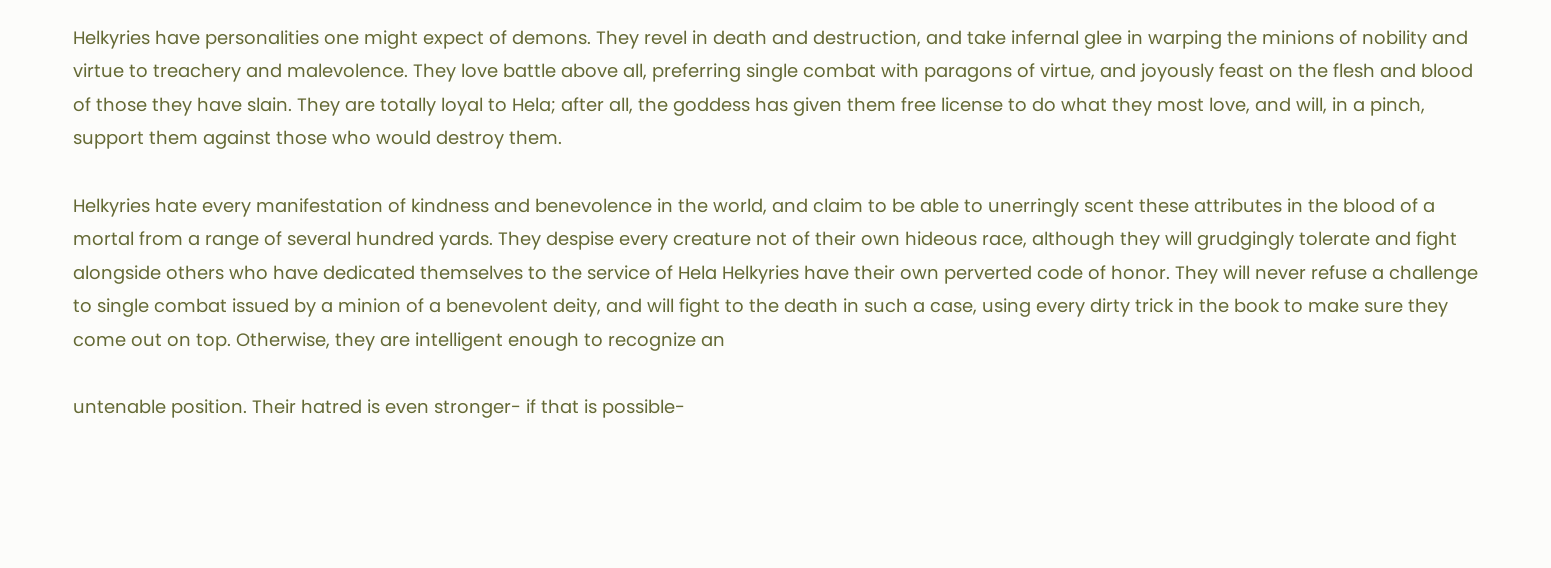Helkyries have personalities one might expect of demons. They revel in death and destruction, and take infernal glee in warping the minions of nobility and virtue to treachery and malevolence. They love battle above all, preferring single combat with paragons of virtue, and joyously feast on the flesh and blood of those they have slain. They are totally loyal to Hela; after all, the goddess has given them free license to do what they most love, and will, in a pinch, support them against those who would destroy them.

Helkyries hate every manifestation of kindness and benevolence in the world, and claim to be able to unerringly scent these attributes in the blood of a mortal from a range of several hundred yards. They despise every creature not of their own hideous race, although they will grudgingly tolerate and fight alongside others who have dedicated themselves to the service of Hela Helkyries have their own perverted code of honor. They will never refuse a challenge to single combat issued by a minion of a benevolent deity, and will fight to the death in such a case, using every dirty trick in the book to make sure they come out on top. Otherwise, they are intelligent enough to recognize an

untenable position. Their hatred is even stronger- if that is possible-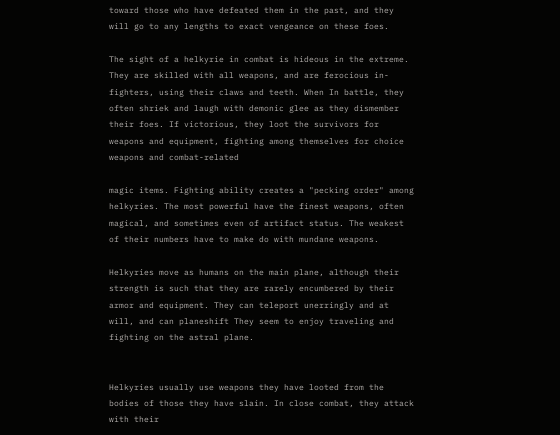toward those who have defeated them in the past, and they will go to any lengths to exact vengeance on these foes.

The sight of a helkyrie in combat is hideous in the extreme. They are skilled with all weapons, and are ferocious in-fighters, using their claws and teeth. When In battle, they often shriek and laugh with demonic glee as they dismember their foes. If victorious, they loot the survivors for weapons and equipment, fighting among themselves for choice weapons and combat-related

magic items. Fighting ability creates a "pecking order" among helkyries. The most powerful have the finest weapons, often magical, and sometimes even of artifact status. The weakest of their numbers have to make do with mundane weapons.

Helkyries move as humans on the main plane, although their strength is such that they are rarely encumbered by their armor and equipment. They can teleport unerringly and at will, and can planeshift They seem to enjoy traveling and fighting on the astral plane.


Helkyries usually use weapons they have looted from the bodies of those they have slain. In close combat, they attack with their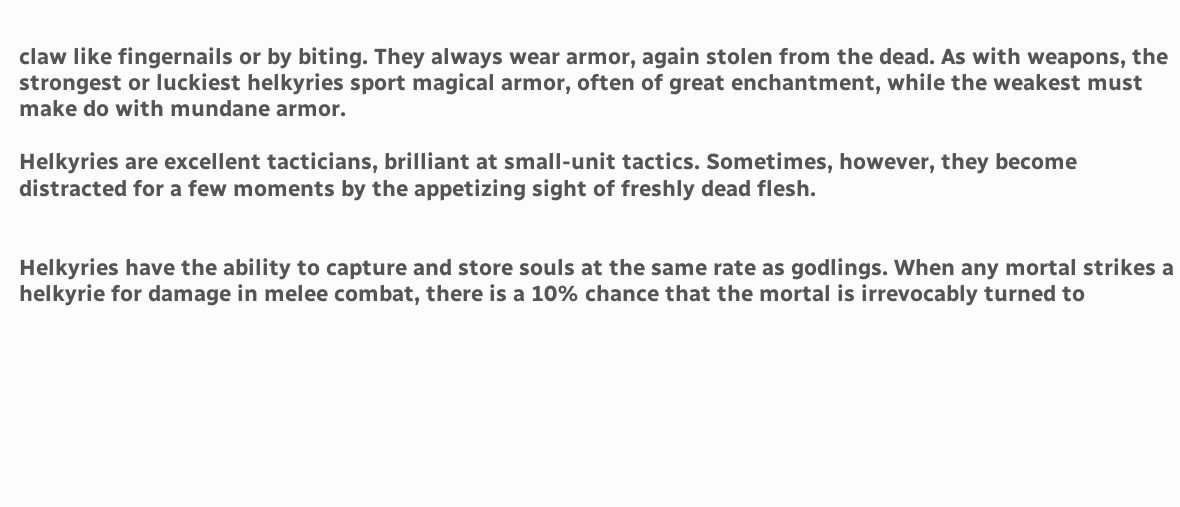claw like fingernails or by biting. They always wear armor, again stolen from the dead. As with weapons, the strongest or luckiest helkyries sport magical armor, often of great enchantment, while the weakest must make do with mundane armor.

Helkyries are excellent tacticians, brilliant at small-unit tactics. Sometimes, however, they become distracted for a few moments by the appetizing sight of freshly dead flesh.


Helkyries have the ability to capture and store souls at the same rate as godlings. When any mortal strikes a helkyrie for damage in melee combat, there is a 10% chance that the mortal is irrevocably turned to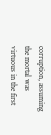corruption, assuming the mortal was virtuous in the first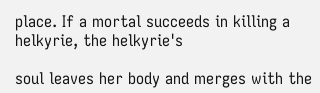place. If a mortal succeeds in killing a helkyrie, the helkyrie's

soul leaves her body and merges with the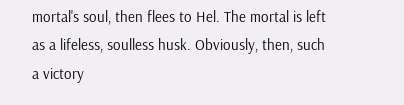mortal's soul, then flees to Hel. The mortal is left as a lifeless, soulless husk. Obviously, then, such a victory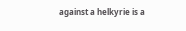against a helkyrie is a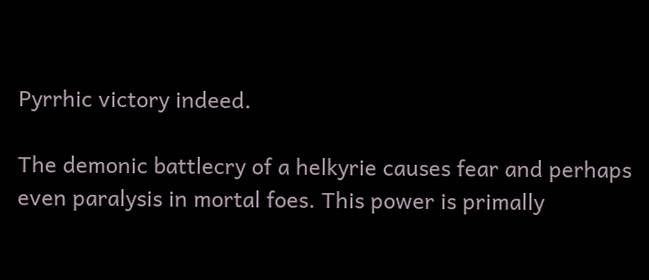Pyrrhic victory indeed.

The demonic battlecry of a helkyrie causes fear and perhaps even paralysis in mortal foes. This power is primally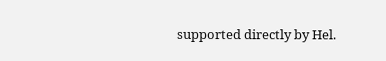supported directly by Hel.